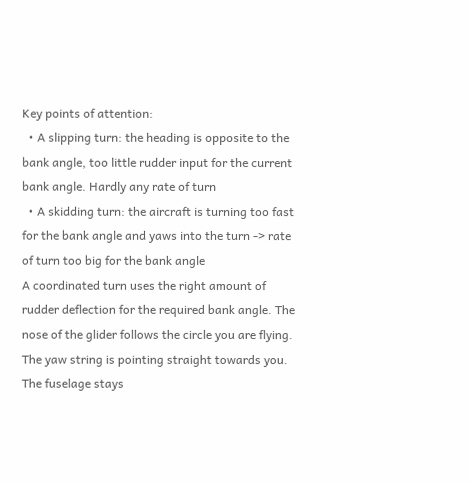Key points of attention:
  • A slipping turn: the heading is opposite to the bank angle, too little rudder input for the current bank angle. Hardly any rate of turn
  • A skidding turn: the aircraft is turning too fast for the bank angle and yaws into the turn -> rate of turn too big for the bank angle
A coordinated turn uses the right amount of rudder deflection for the required bank angle. The nose of the glider follows the circle you are flying. The yaw string is pointing straight towards you. The fuselage stays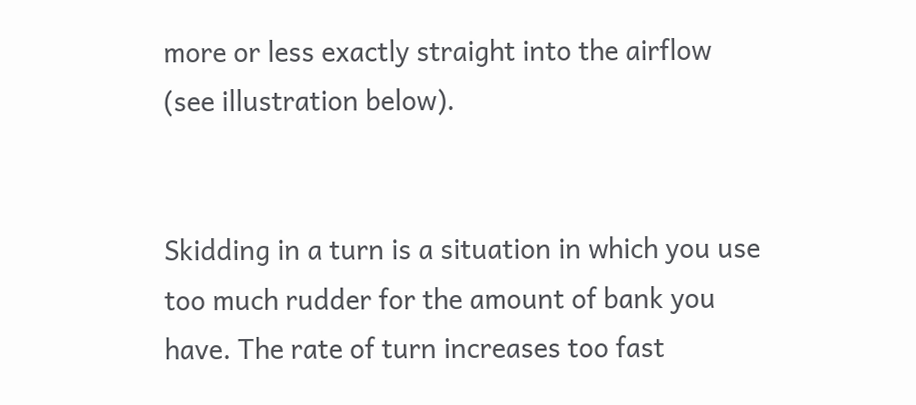more or less exactly straight into the airflow (see illustration below).


Skidding in a turn is a situation in which you use too much rudder for the amount of bank you have. The rate of turn increases too fast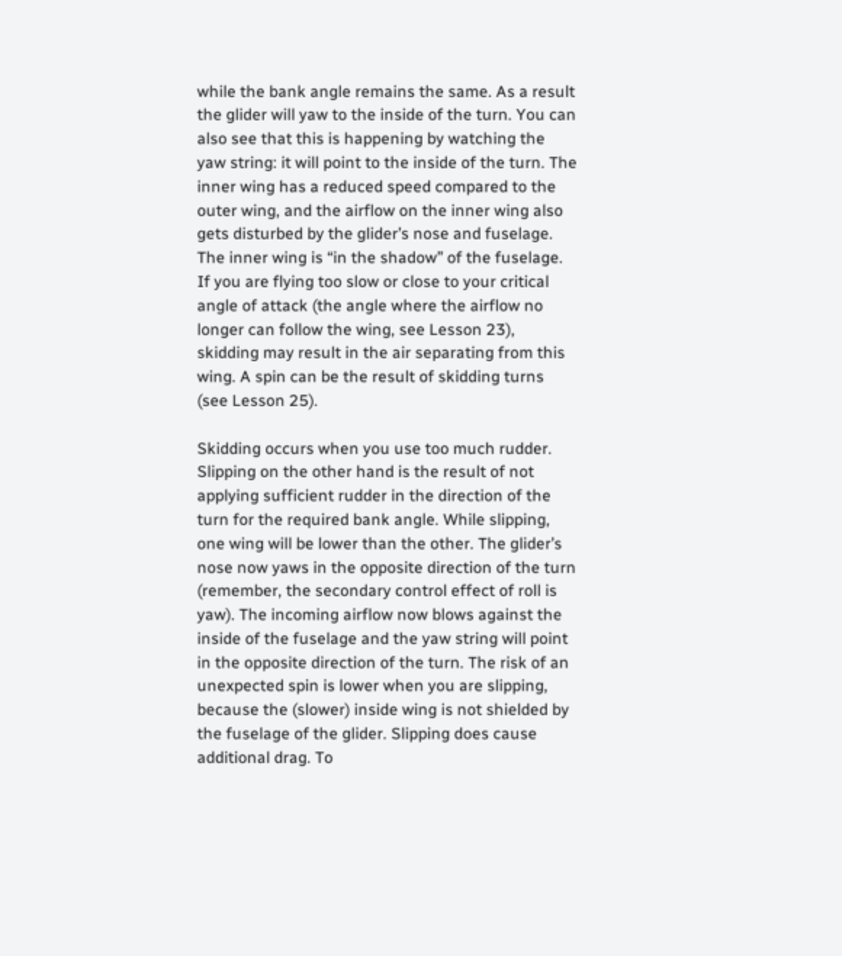while the bank angle remains the same. As a result the glider will yaw to the inside of the turn. You can also see that this is happening by watching the yaw string: it will point to the inside of the turn. The inner wing has a reduced speed compared to the outer wing, and the airflow on the inner wing also gets disturbed by the glider’s nose and fuselage. The inner wing is “in the shadow” of the fuselage. If you are flying too slow or close to your critical angle of attack (the angle where the airflow no longer can follow the wing, see Lesson 23), skidding may result in the air separating from this wing. A spin can be the result of skidding turns (see Lesson 25).

Skidding occurs when you use too much rudder. Slipping on the other hand is the result of not applying sufficient rudder in the direction of the turn for the required bank angle. While slipping, one wing will be lower than the other. The glider’s nose now yaws in the opposite direction of the turn (remember, the secondary control effect of roll is yaw). The incoming airflow now blows against the inside of the fuselage and the yaw string will point in the opposite direction of the turn. The risk of an unexpected spin is lower when you are slipping, because the (slower) inside wing is not shielded by the fuselage of the glider. Slipping does cause additional drag. To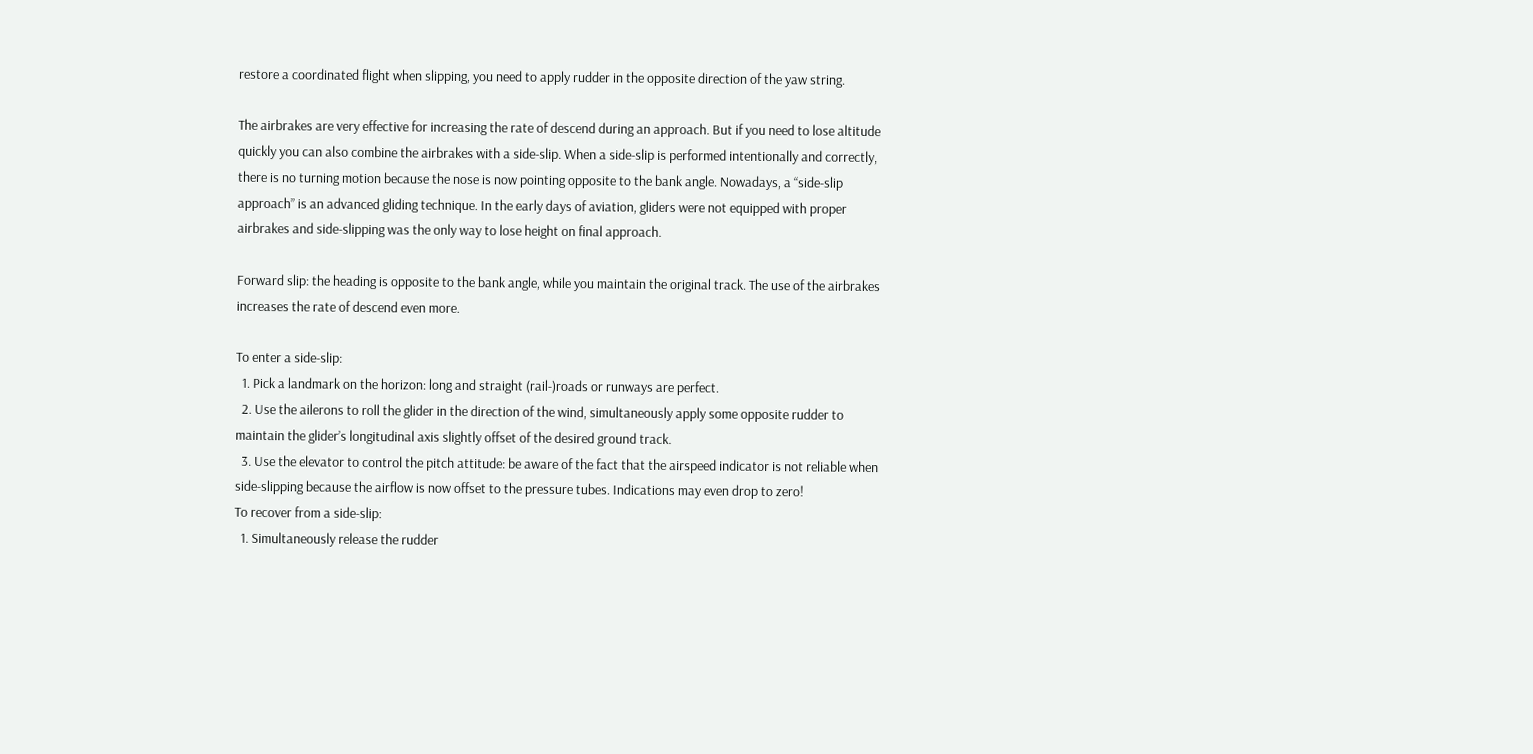restore a coordinated flight when slipping, you need to apply rudder in the opposite direction of the yaw string.

The airbrakes are very effective for increasing the rate of descend during an approach. But if you need to lose altitude quickly you can also combine the airbrakes with a side-slip. When a side-slip is performed intentionally and correctly, there is no turning motion because the nose is now pointing opposite to the bank angle. Nowadays, a “side-slip approach” is an advanced gliding technique. In the early days of aviation, gliders were not equipped with proper airbrakes and side-slipping was the only way to lose height on final approach.

Forward slip: the heading is opposite to the bank angle, while you maintain the original track. The use of the airbrakes increases the rate of descend even more.

To enter a side-slip:
  1. Pick a landmark on the horizon: long and straight (rail-)roads or runways are perfect.
  2. Use the ailerons to roll the glider in the direction of the wind, simultaneously apply some opposite rudder to maintain the glider’s longitudinal axis slightly offset of the desired ground track.
  3. Use the elevator to control the pitch attitude: be aware of the fact that the airspeed indicator is not reliable when side-slipping because the airflow is now offset to the pressure tubes. Indications may even drop to zero!
To recover from a side-slip:
  1. Simultaneously release the rudder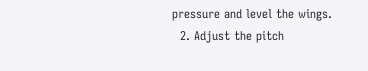pressure and level the wings.
  2. Adjust the pitch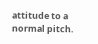attitude to a normal pitch.